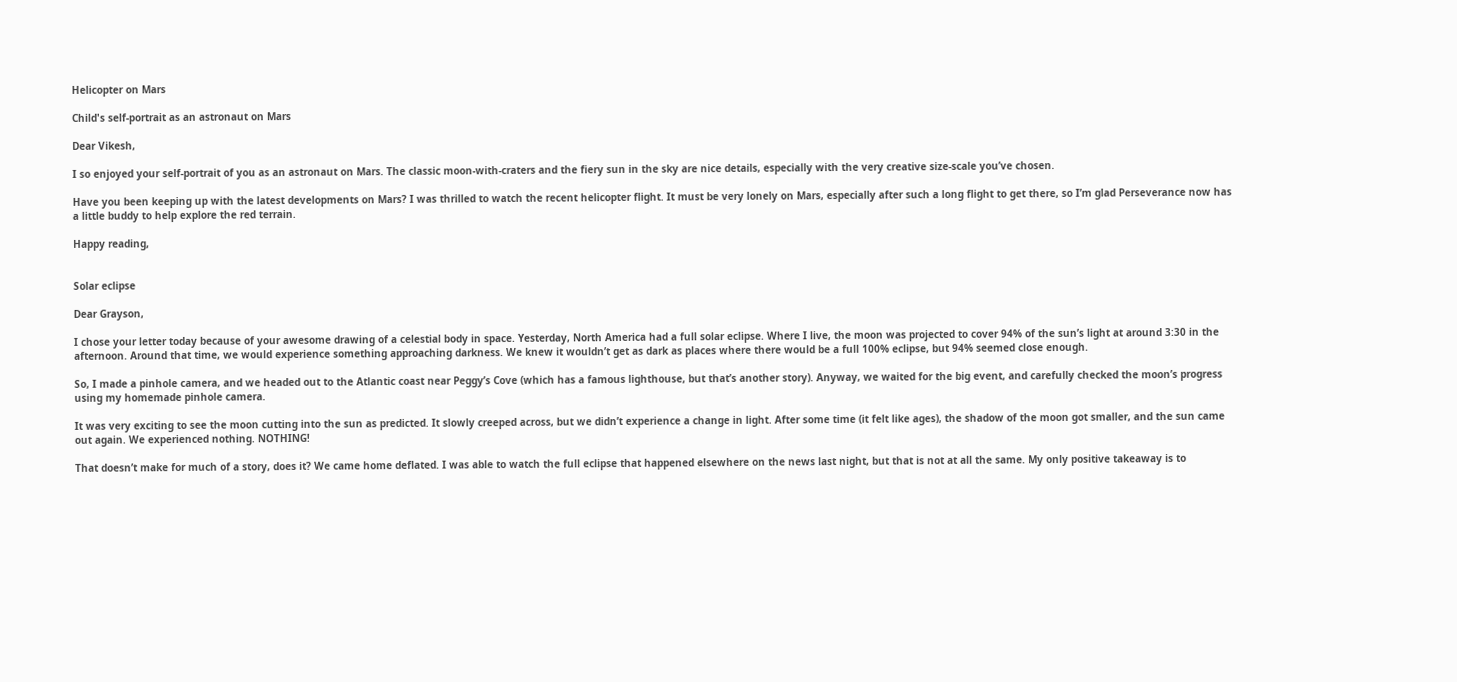Helicopter on Mars

Child's self-portrait as an astronaut on Mars

Dear Vikesh,

I so enjoyed your self-portrait of you as an astronaut on Mars. The classic moon-with-craters and the fiery sun in the sky are nice details, especially with the very creative size-scale you’ve chosen.

Have you been keeping up with the latest developments on Mars? I was thrilled to watch the recent helicopter flight. It must be very lonely on Mars, especially after such a long flight to get there, so I’m glad Perseverance now has a little buddy to help explore the red terrain.

Happy reading,


Solar eclipse

Dear Grayson,

I chose your letter today because of your awesome drawing of a celestial body in space. Yesterday, North America had a full solar eclipse. Where I live, the moon was projected to cover 94% of the sun’s light at around 3:30 in the afternoon. Around that time, we would experience something approaching darkness. We knew it wouldn’t get as dark as places where there would be a full 100% eclipse, but 94% seemed close enough.

So, I made a pinhole camera, and we headed out to the Atlantic coast near Peggy’s Cove (which has a famous lighthouse, but that’s another story). Anyway, we waited for the big event, and carefully checked the moon’s progress using my homemade pinhole camera.

It was very exciting to see the moon cutting into the sun as predicted. It slowly creeped across, but we didn’t experience a change in light. After some time (it felt like ages), the shadow of the moon got smaller, and the sun came out again. We experienced nothing. NOTHING!

That doesn’t make for much of a story, does it? We came home deflated. I was able to watch the full eclipse that happened elsewhere on the news last night, but that is not at all the same. My only positive takeaway is to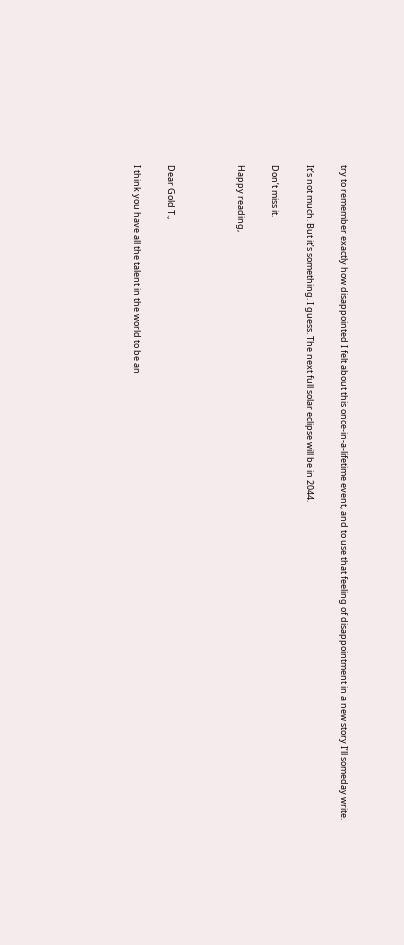try to remember exactly how disappointed I felt about this once-in-a-lifetime event, and to use that feeling of disappointment in a new story I’ll someday write.

It’s not much. But it’s something. I guess. The next full solar eclipse will be in 2044.

Don’t miss it.

Happy reading,



Dear Gold T.,

I think you have all the talent in the world to be an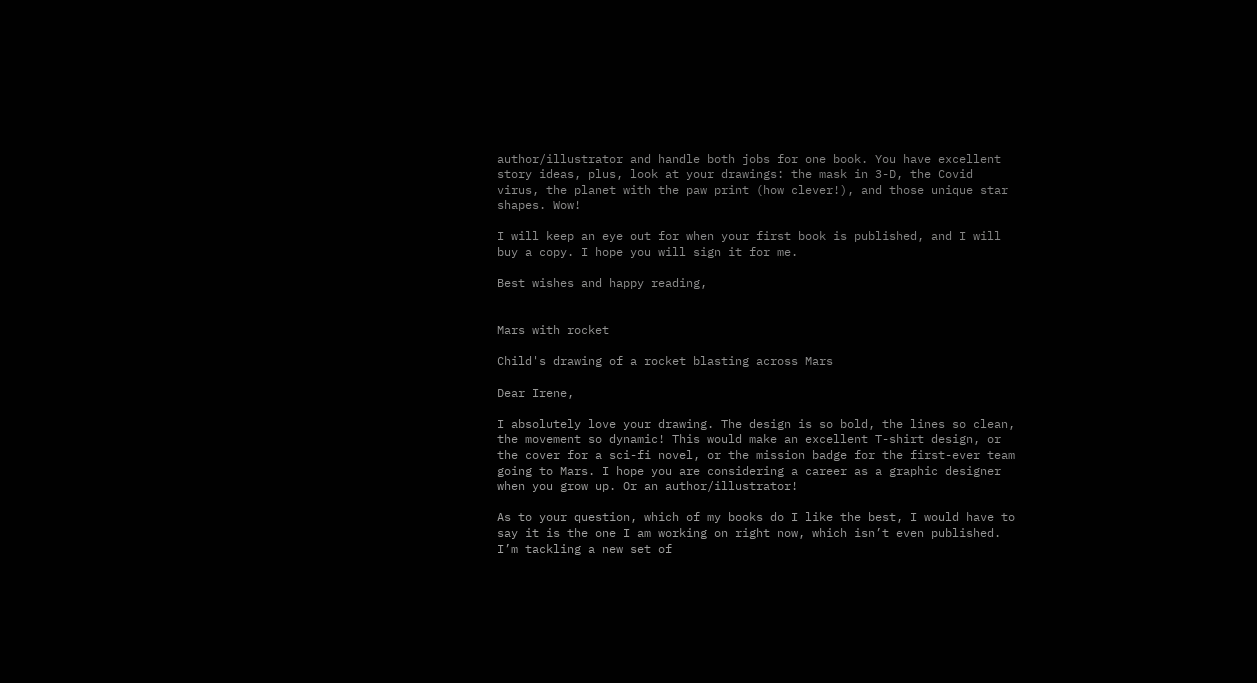author/illustrator and handle both jobs for one book. You have excellent story ideas, plus, look at your drawings: the mask in 3-D, the Covid virus, the planet with the paw print (how clever!), and those unique star shapes. Wow!

I will keep an eye out for when your first book is published, and I will buy a copy. I hope you will sign it for me.

Best wishes and happy reading,


Mars with rocket

Child's drawing of a rocket blasting across Mars

Dear Irene,

I absolutely love your drawing. The design is so bold, the lines so clean, the movement so dynamic! This would make an excellent T-shirt design, or the cover for a sci-fi novel, or the mission badge for the first-ever team going to Mars. I hope you are considering a career as a graphic designer when you grow up. Or an author/illustrator!

As to your question, which of my books do I like the best, I would have to say it is the one I am working on right now, which isn’t even published. I’m tackling a new set of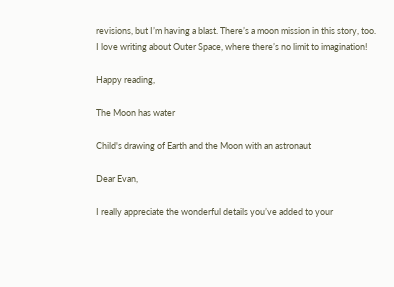revisions, but I’m having a blast. There’s a moon mission in this story, too. I love writing about Outer Space, where there’s no limit to imagination!

Happy reading,

The Moon has water

Child's drawing of Earth and the Moon with an astronaut

Dear Evan,

I really appreciate the wonderful details you’ve added to your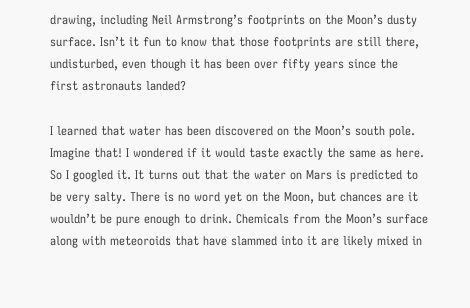drawing, including Neil Armstrong’s footprints on the Moon’s dusty surface. Isn’t it fun to know that those footprints are still there, undisturbed, even though it has been over fifty years since the first astronauts landed?

I learned that water has been discovered on the Moon’s south pole. Imagine that! I wondered if it would taste exactly the same as here. So I googled it. It turns out that the water on Mars is predicted to be very salty. There is no word yet on the Moon, but chances are it wouldn’t be pure enough to drink. Chemicals from the Moon’s surface along with meteoroids that have slammed into it are likely mixed in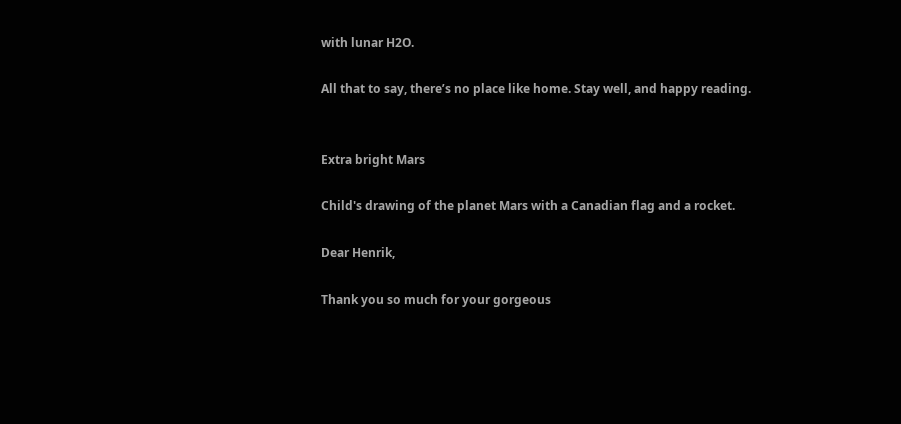with lunar H2O.

All that to say, there’s no place like home. Stay well, and happy reading.


Extra bright Mars

Child's drawing of the planet Mars with a Canadian flag and a rocket.

Dear Henrik,

Thank you so much for your gorgeous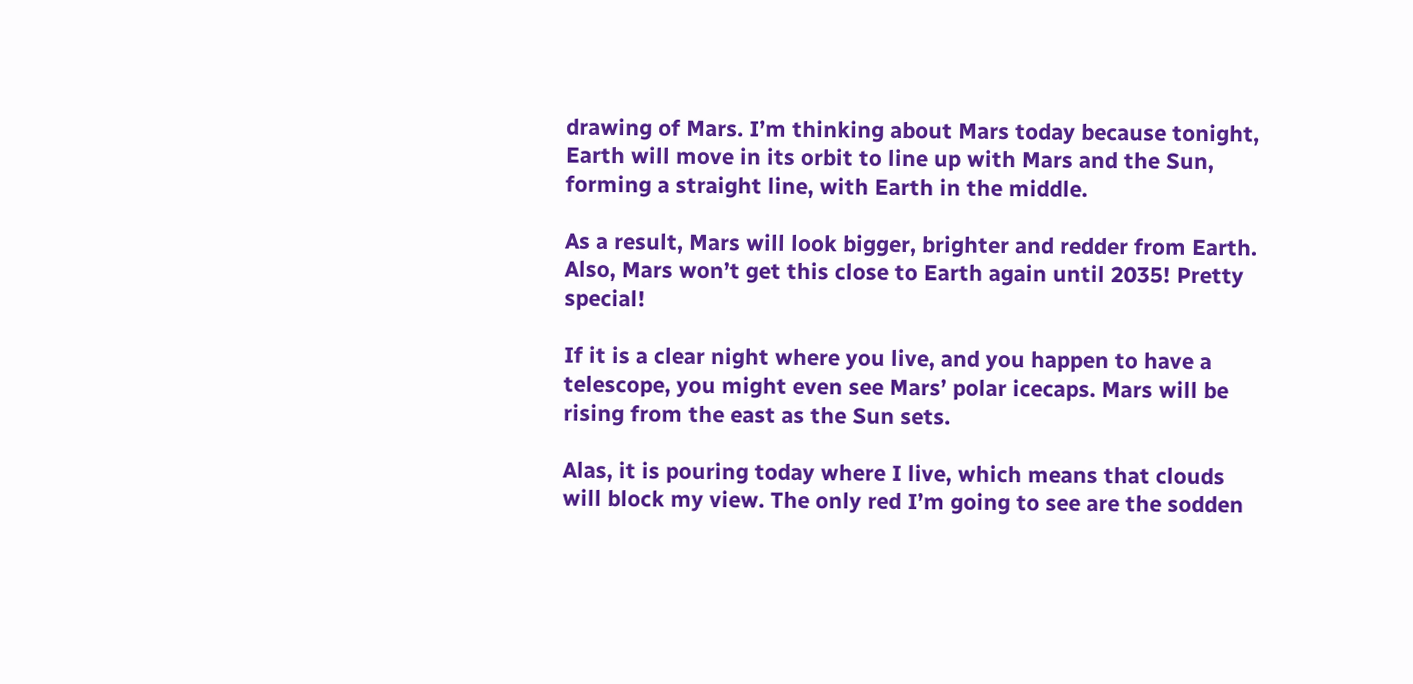drawing of Mars. I’m thinking about Mars today because tonight, Earth will move in its orbit to line up with Mars and the Sun, forming a straight line, with Earth in the middle.

As a result, Mars will look bigger, brighter and redder from Earth. Also, Mars won’t get this close to Earth again until 2035! Pretty special!

If it is a clear night where you live, and you happen to have a telescope, you might even see Mars’ polar icecaps. Mars will be rising from the east as the Sun sets.

Alas, it is pouring today where I live, which means that clouds will block my view. The only red I’m going to see are the sodden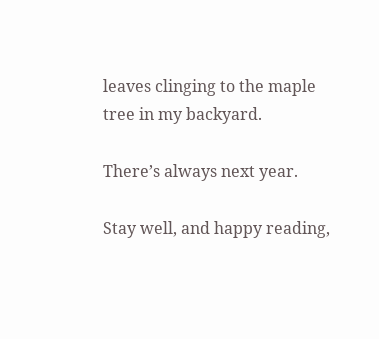leaves clinging to the maple tree in my backyard.

There’s always next year.

Stay well, and happy reading,